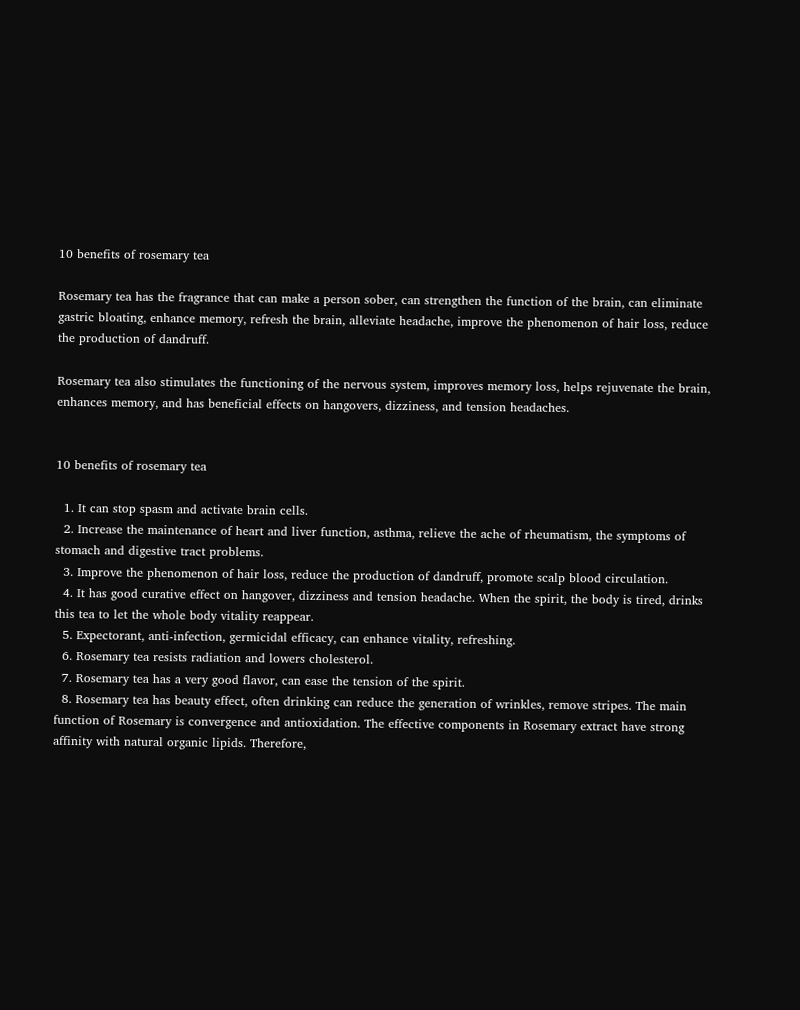10 benefits of rosemary tea

Rosemary tea has the fragrance that can make a person sober, can strengthen the function of the brain, can eliminate gastric bloating, enhance memory, refresh the brain, alleviate headache, improve the phenomenon of hair loss, reduce the production of dandruff.

Rosemary tea also stimulates the functioning of the nervous system, improves memory loss, helps rejuvenate the brain, enhances memory, and has beneficial effects on hangovers, dizziness, and tension headaches.


10 benefits of rosemary tea

  1. It can stop spasm and activate brain cells.
  2. Increase the maintenance of heart and liver function, asthma, relieve the ache of rheumatism, the symptoms of stomach and digestive tract problems.
  3. Improve the phenomenon of hair loss, reduce the production of dandruff, promote scalp blood circulation.
  4. It has good curative effect on hangover, dizziness and tension headache. When the spirit, the body is tired, drinks this tea to let the whole body vitality reappear.
  5. Expectorant, anti-infection, germicidal efficacy, can enhance vitality, refreshing.
  6. Rosemary tea resists radiation and lowers cholesterol.
  7. Rosemary tea has a very good flavor, can ease the tension of the spirit.
  8. Rosemary tea has beauty effect, often drinking can reduce the generation of wrinkles, remove stripes. The main function of Rosemary is convergence and antioxidation. The effective components in Rosemary extract have strong affinity with natural organic lipids. Therefore,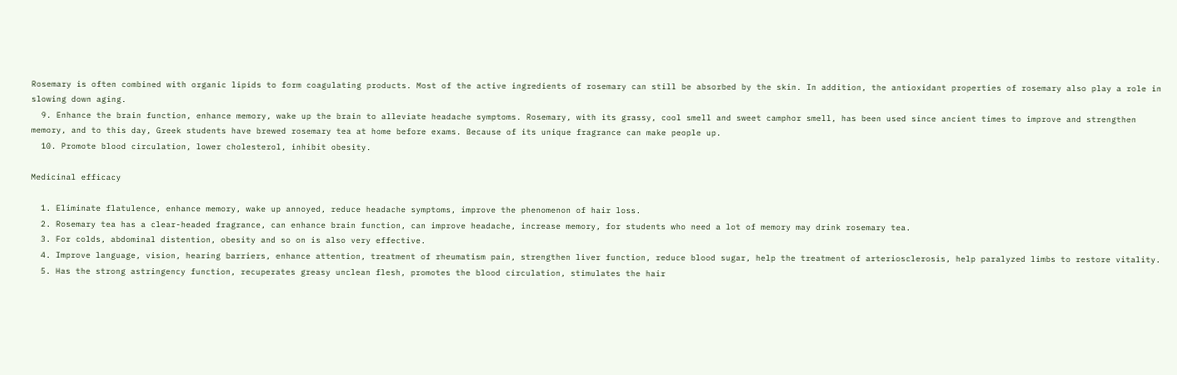Rosemary is often combined with organic lipids to form coagulating products. Most of the active ingredients of rosemary can still be absorbed by the skin. In addition, the antioxidant properties of rosemary also play a role in slowing down aging.
  9. Enhance the brain function, enhance memory, wake up the brain to alleviate headache symptoms. Rosemary, with its grassy, cool smell and sweet camphor smell, has been used since ancient times to improve and strengthen memory, and to this day, Greek students have brewed rosemary tea at home before exams. Because of its unique fragrance can make people up.
  10. Promote blood circulation, lower cholesterol, inhibit obesity.

Medicinal efficacy

  1. Eliminate flatulence, enhance memory, wake up annoyed, reduce headache symptoms, improve the phenomenon of hair loss.
  2. Rosemary tea has a clear-headed fragrance, can enhance brain function, can improve headache, increase memory, for students who need a lot of memory may drink rosemary tea.
  3. For colds, abdominal distention, obesity and so on is also very effective.
  4. Improve language, vision, hearing barriers, enhance attention, treatment of rheumatism pain, strengthen liver function, reduce blood sugar, help the treatment of arteriosclerosis, help paralyzed limbs to restore vitality.
  5. Has the strong astringency function, recuperates greasy unclean flesh, promotes the blood circulation, stimulates the hair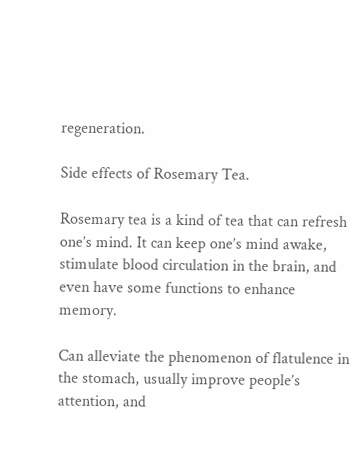regeneration.

Side effects of Rosemary Tea.

Rosemary tea is a kind of tea that can refresh one’s mind. It can keep one’s mind awake, stimulate blood circulation in the brain, and even have some functions to enhance memory.

Can alleviate the phenomenon of flatulence in the stomach, usually improve people’s attention, and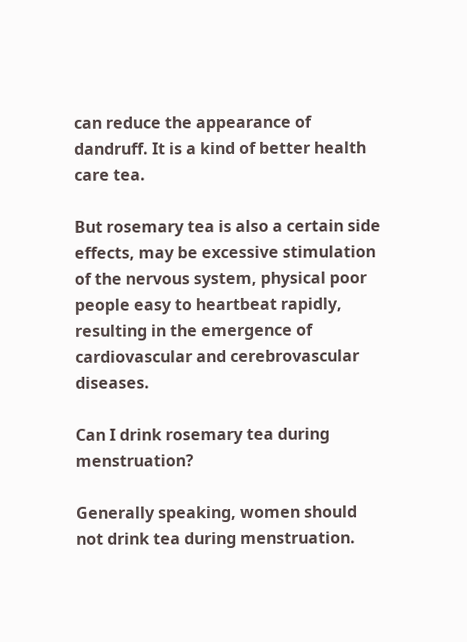can reduce the appearance of dandruff. It is a kind of better health care tea.

But rosemary tea is also a certain side effects, may be excessive stimulation of the nervous system, physical poor people easy to heartbeat rapidly, resulting in the emergence of cardiovascular and cerebrovascular diseases.

Can I drink rosemary tea during menstruation?

Generally speaking, women should not drink tea during menstruation.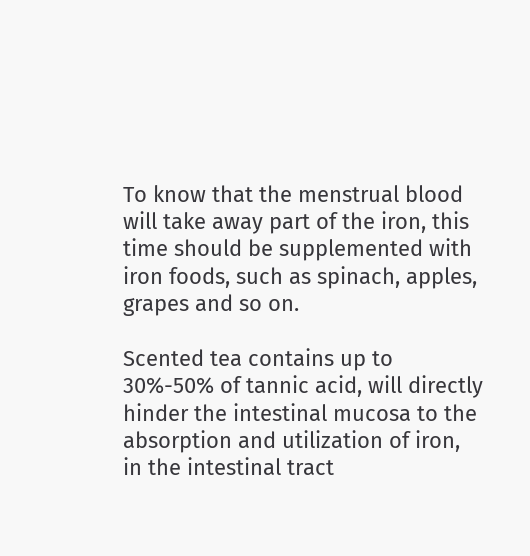To know that the menstrual blood will take away part of the iron, this time should be supplemented with iron foods, such as spinach, apples, grapes and so on.

Scented tea contains up to 30%-50% of tannic acid, will directly hinder the intestinal mucosa to the absorption and utilization of iron, in the intestinal tract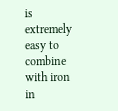is extremely easy to combine with iron in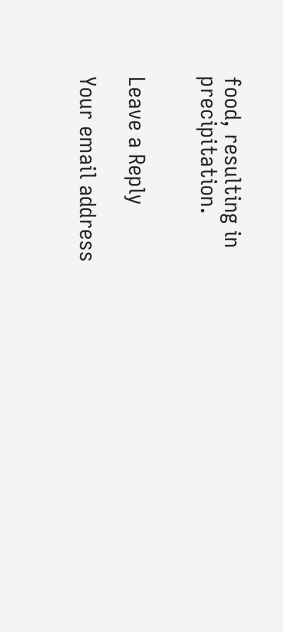food, resulting in precipitation.


Leave a Reply

Your email address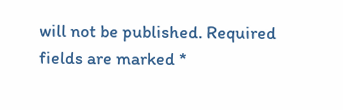will not be published. Required fields are marked *